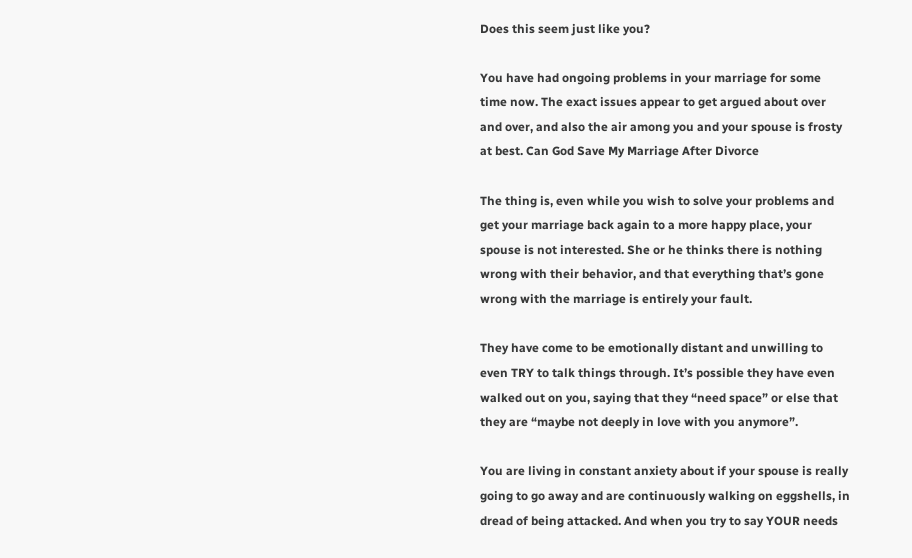Does this seem just like you?

You have had ongoing problems in your marriage for some time now. The exact issues appear to get argued about over and over, and also the air among you and your spouse is frosty at best. Can God Save My Marriage After Divorce

The thing is, even while you wish to solve your problems and get your marriage back again to a more happy place, your spouse is not interested. She or he thinks there is nothing wrong with their behavior, and that everything that’s gone wrong with the marriage is entirely your fault.

They have come to be emotionally distant and unwilling to even TRY to talk things through. It’s possible they have even walked out on you, saying that they “need space” or else that they are “maybe not deeply in love with you anymore”.

You are living in constant anxiety about if your spouse is really going to go away and are continuously walking on eggshells, in dread of being attacked. And when you try to say YOUR needs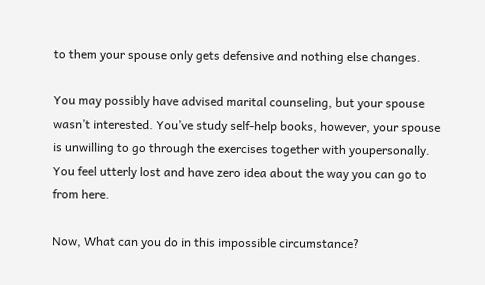to them your spouse only gets defensive and nothing else changes.

You may possibly have advised marital counseling, but your spouse wasn’t interested. You’ve study self-help books, however, your spouse is unwilling to go through the exercises together with youpersonally. You feel utterly lost and have zero idea about the way you can go to from here.

Now, What can you do in this impossible circumstance?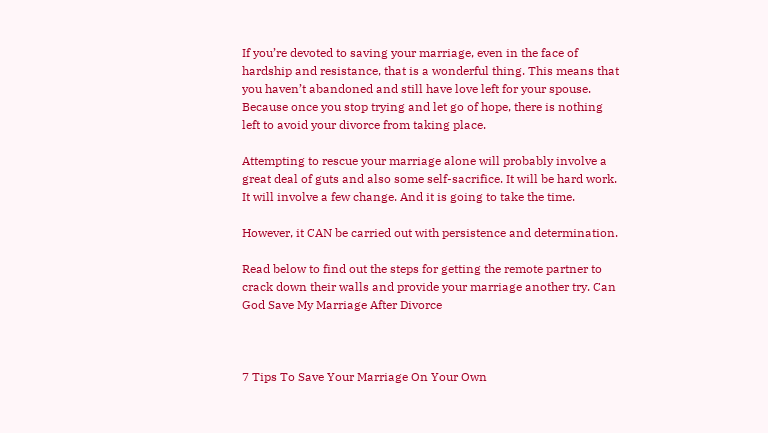If you’re devoted to saving your marriage, even in the face of hardship and resistance, that is a wonderful thing. This means that you haven’t abandoned and still have love left for your spouse. Because once you stop trying and let go of hope, there is nothing left to avoid your divorce from taking place.

Attempting to rescue your marriage alone will probably involve a great deal of guts and also some self-sacrifice. It will be hard work. It will involve a few change. And it is going to take the time.

However, it CAN be carried out with persistence and determination.

Read below to find out the steps for getting the remote partner to crack down their walls and provide your marriage another try. Can God Save My Marriage After Divorce



7 Tips To Save Your Marriage On Your Own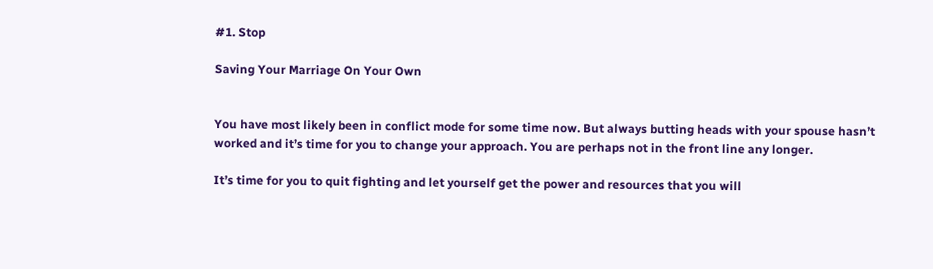#1. Stop

Saving Your Marriage On Your Own


You have most likely been in conflict mode for some time now. But always butting heads with your spouse hasn’t worked and it’s time for you to change your approach. You are perhaps not in the front line any longer.

It’s time for you to quit fighting and let yourself get the power and resources that you will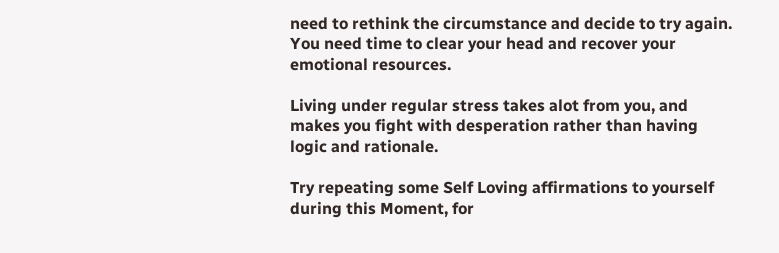need to rethink the circumstance and decide to try again. You need time to clear your head and recover your emotional resources.

Living under regular stress takes alot from you, and makes you fight with desperation rather than having logic and rationale.

Try repeating some Self Loving affirmations to yourself during this Moment, for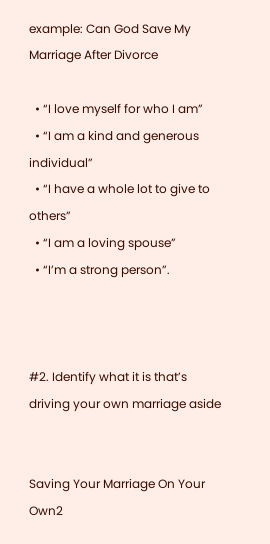example: Can God Save My Marriage After Divorce

  • “I love myself for who I am”
  • “I am a kind and generous individual”
  • “I have a whole lot to give to others”
  • “I am a loving spouse”
  • “I’m a strong person”.



#2. Identify what it is that’s driving your own marriage aside


Saving Your Marriage On Your Own2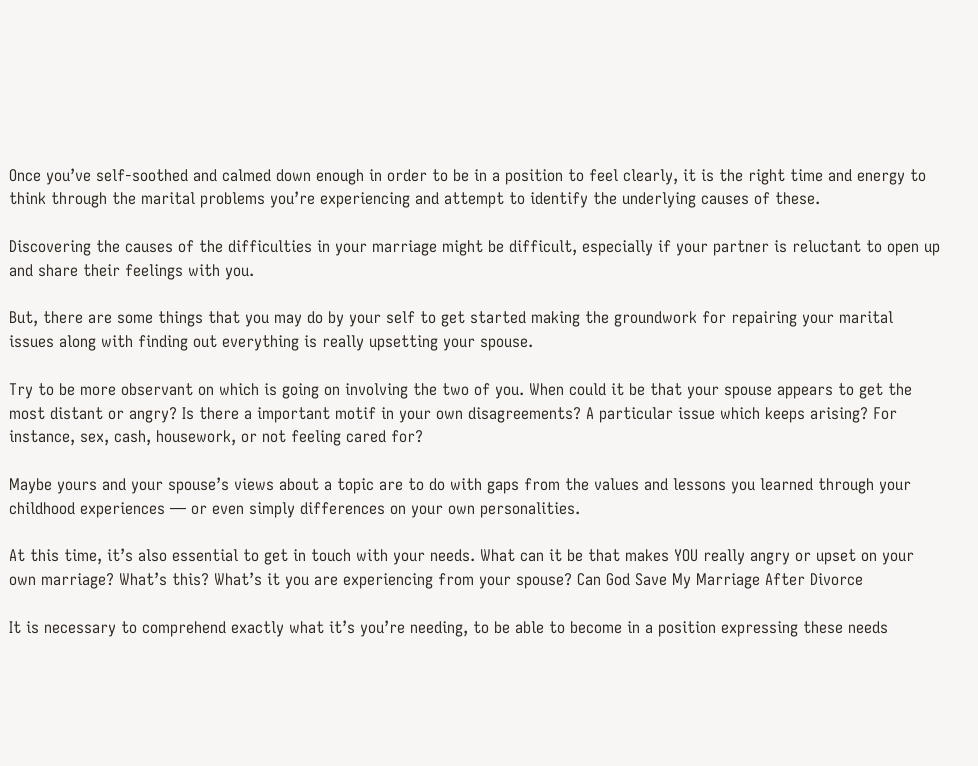Once you’ve self-soothed and calmed down enough in order to be in a position to feel clearly, it is the right time and energy to think through the marital problems you’re experiencing and attempt to identify the underlying causes of these.

Discovering the causes of the difficulties in your marriage might be difficult, especially if your partner is reluctant to open up and share their feelings with you.

But, there are some things that you may do by your self to get started making the groundwork for repairing your marital issues along with finding out everything is really upsetting your spouse.

Try to be more observant on which is going on involving the two of you. When could it be that your spouse appears to get the most distant or angry? Is there a important motif in your own disagreements? A particular issue which keeps arising? For instance, sex, cash, housework, or not feeling cared for?

Maybe yours and your spouse’s views about a topic are to do with gaps from the values and lessons you learned through your childhood experiences — or even simply differences on your own personalities.

At this time, it’s also essential to get in touch with your needs. What can it be that makes YOU really angry or upset on your own marriage? What’s this? What’s it you are experiencing from your spouse? Can God Save My Marriage After Divorce

It is necessary to comprehend exactly what it’s you’re needing, to be able to become in a position expressing these needs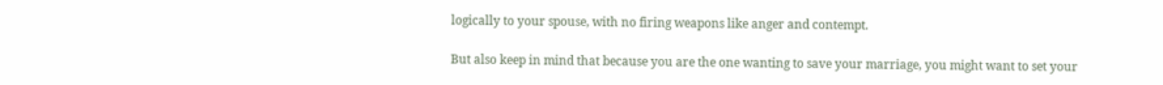logically to your spouse, with no firing weapons like anger and contempt.

But also keep in mind that because you are the one wanting to save your marriage, you might want to set your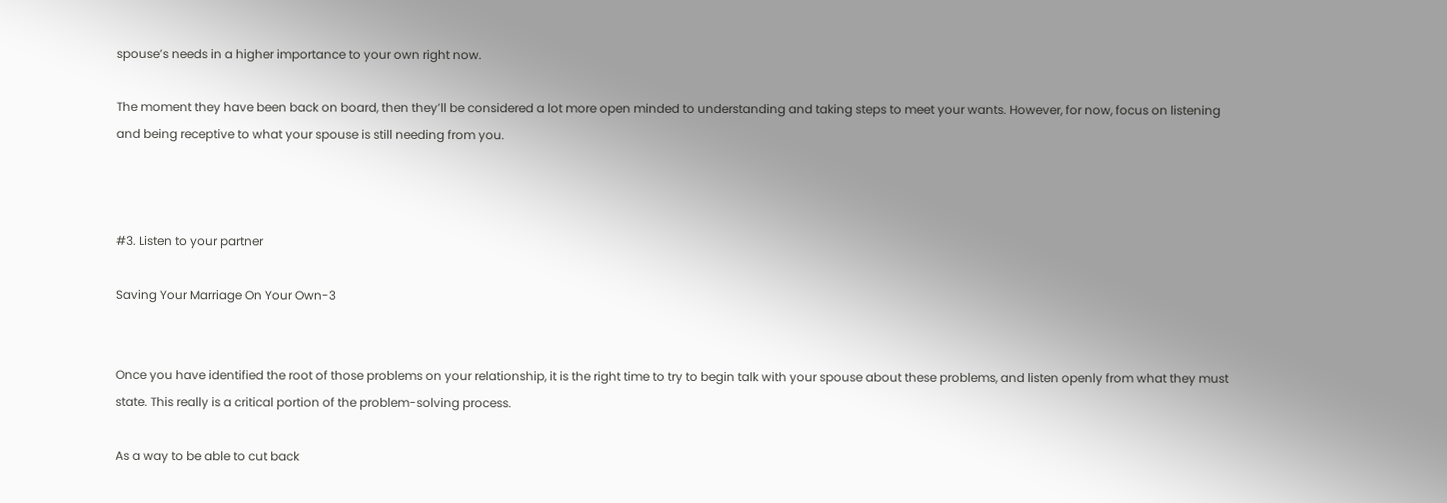spouse’s needs in a higher importance to your own right now.

The moment they have been back on board, then they’ll be considered a lot more open minded to understanding and taking steps to meet your wants. However, for now, focus on listening and being receptive to what your spouse is still needing from you.



#3. Listen to your partner

Saving Your Marriage On Your Own-3


Once you have identified the root of those problems on your relationship, it is the right time to try to begin talk with your spouse about these problems, and listen openly from what they must state. This really is a critical portion of the problem-solving process.

As a way to be able to cut back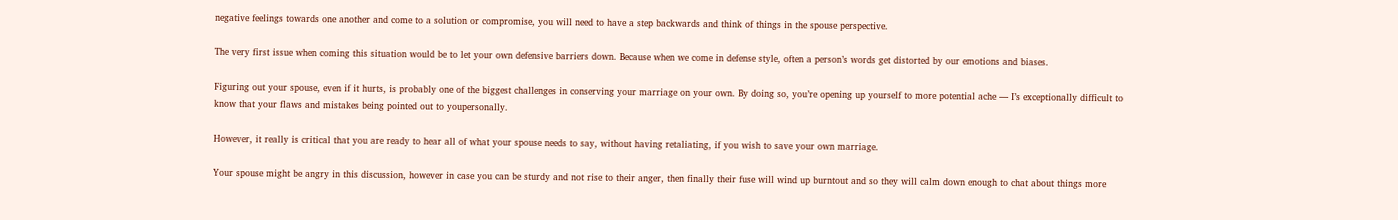negative feelings towards one another and come to a solution or compromise, you will need to have a step backwards and think of things in the spouse perspective.

The very first issue when coming this situation would be to let your own defensive barriers down. Because when we come in defense style, often a person’s words get distorted by our emotions and biases.

Figuring out your spouse, even if it hurts, is probably one of the biggest challenges in conserving your marriage on your own. By doing so, you’re opening up yourself to more potential ache — I’s exceptionally difficult to know that your flaws and mistakes being pointed out to youpersonally.

However, it really is critical that you are ready to hear all of what your spouse needs to say, without having retaliating, if you wish to save your own marriage.

Your spouse might be angry in this discussion, however in case you can be sturdy and not rise to their anger, then finally their fuse will wind up burntout and so they will calm down enough to chat about things more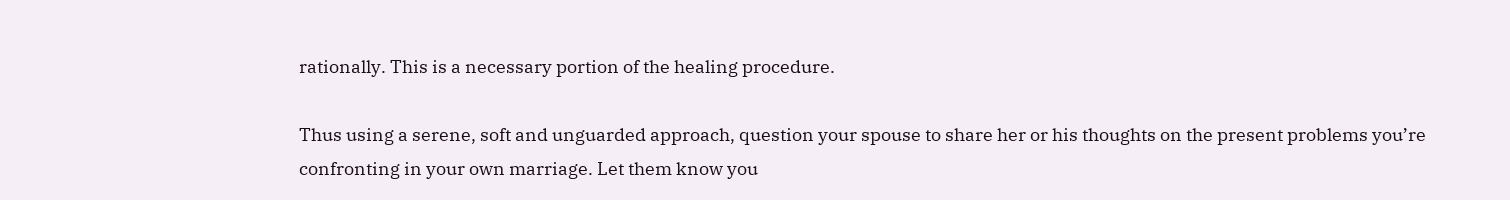rationally. This is a necessary portion of the healing procedure.

Thus using a serene, soft and unguarded approach, question your spouse to share her or his thoughts on the present problems you’re confronting in your own marriage. Let them know you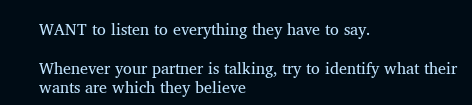WANT to listen to everything they have to say.

Whenever your partner is talking, try to identify what their wants are which they believe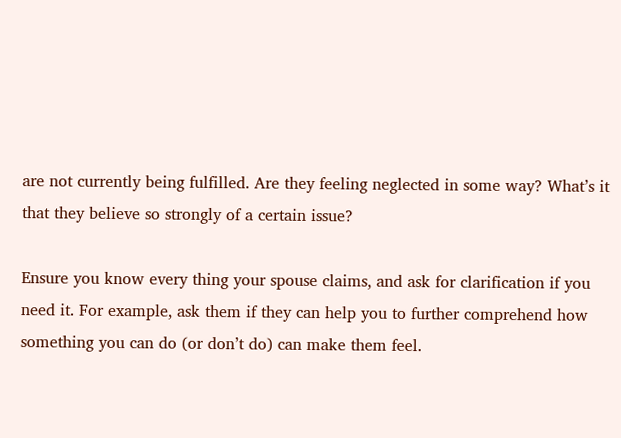are not currently being fulfilled. Are they feeling neglected in some way? What’s it that they believe so strongly of a certain issue?

Ensure you know every thing your spouse claims, and ask for clarification if you need it. For example, ask them if they can help you to further comprehend how something you can do (or don’t do) can make them feel.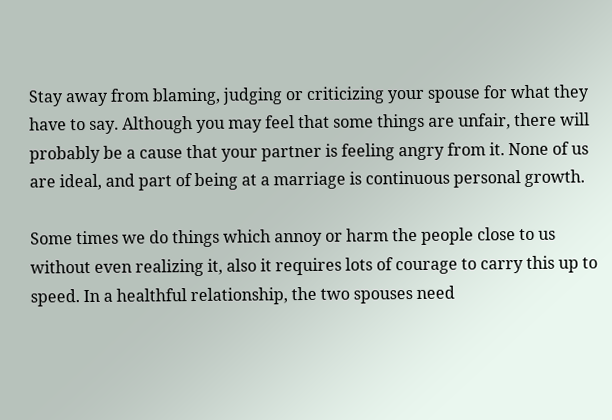Stay away from blaming, judging or criticizing your spouse for what they have to say. Although you may feel that some things are unfair, there will probably be a cause that your partner is feeling angry from it. None of us are ideal, and part of being at a marriage is continuous personal growth.

Some times we do things which annoy or harm the people close to us without even realizing it, also it requires lots of courage to carry this up to speed. In a healthful relationship, the two spouses need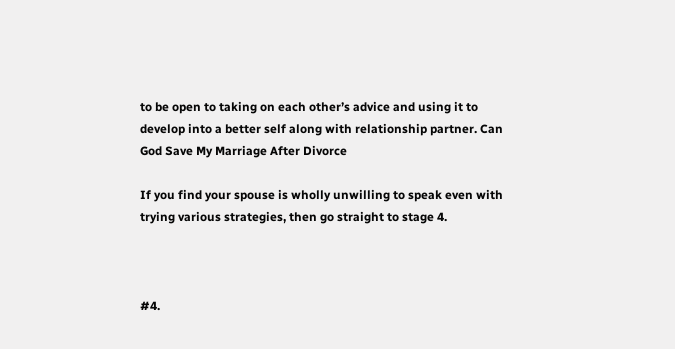to be open to taking on each other’s advice and using it to develop into a better self along with relationship partner. Can God Save My Marriage After Divorce

If you find your spouse is wholly unwilling to speak even with trying various strategies, then go straight to stage 4.



#4.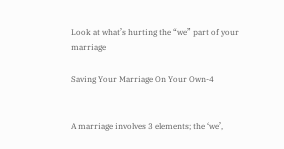Look at what’s hurting the “we” part of your marriage

Saving Your Marriage On Your Own-4


A marriage involves 3 elements; the ‘we’,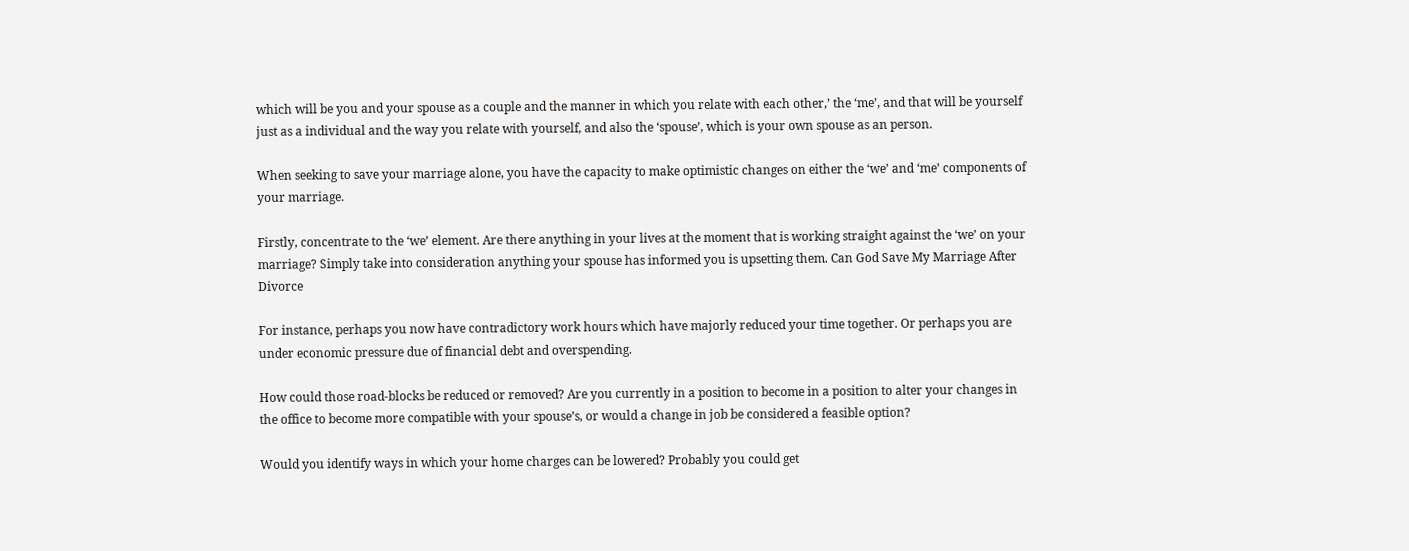which will be you and your spouse as a couple and the manner in which you relate with each other,’ the ‘me’, and that will be yourself just as a individual and the way you relate with yourself, and also the ‘spouse’, which is your own spouse as an person.

When seeking to save your marriage alone, you have the capacity to make optimistic changes on either the ‘we’ and ‘me’ components of your marriage.

Firstly, concentrate to the ‘we’ element. Are there anything in your lives at the moment that is working straight against the ‘we’ on your marriage? Simply take into consideration anything your spouse has informed you is upsetting them. Can God Save My Marriage After Divorce

For instance, perhaps you now have contradictory work hours which have majorly reduced your time together. Or perhaps you are under economic pressure due of financial debt and overspending.

How could those road-blocks be reduced or removed? Are you currently in a position to become in a position to alter your changes in the office to become more compatible with your spouse’s, or would a change in job be considered a feasible option?

Would you identify ways in which your home charges can be lowered? Probably you could get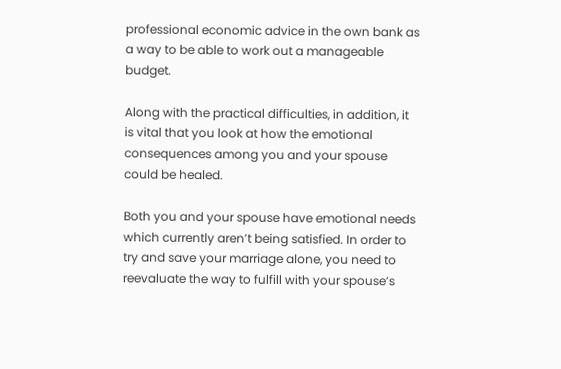professional economic advice in the own bank as a way to be able to work out a manageable budget.

Along with the practical difficulties, in addition, it is vital that you look at how the emotional consequences among you and your spouse could be healed.

Both you and your spouse have emotional needs which currently aren’t being satisfied. In order to try and save your marriage alone, you need to reevaluate the way to fulfill with your spouse’s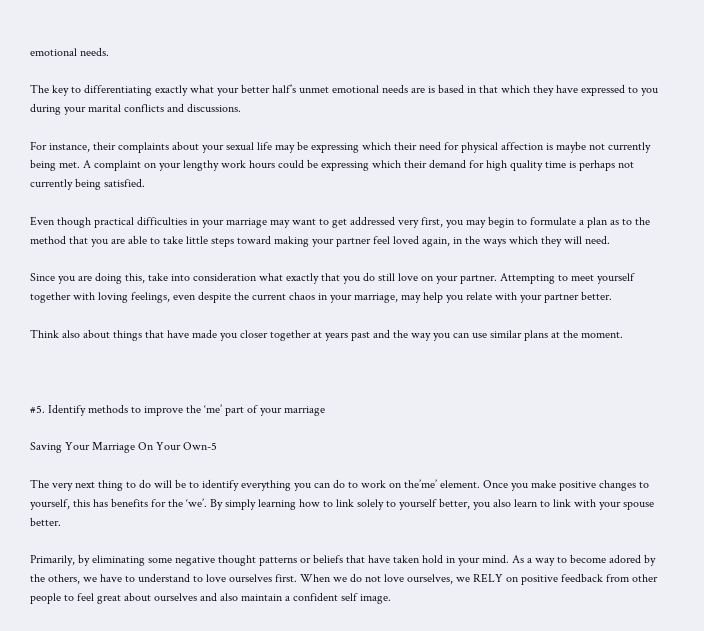emotional needs.

The key to differentiating exactly what your better half’s unmet emotional needs are is based in that which they have expressed to you during your marital conflicts and discussions.

For instance, their complaints about your sexual life may be expressing which their need for physical affection is maybe not currently being met. A complaint on your lengthy work hours could be expressing which their demand for high quality time is perhaps not currently being satisfied.

Even though practical difficulties in your marriage may want to get addressed very first, you may begin to formulate a plan as to the method that you are able to take little steps toward making your partner feel loved again, in the ways which they will need.

Since you are doing this, take into consideration what exactly that you do still love on your partner. Attempting to meet yourself together with loving feelings, even despite the current chaos in your marriage, may help you relate with your partner better.

Think also about things that have made you closer together at years past and the way you can use similar plans at the moment.



#5. Identify methods to improve the ‘me’ part of your marriage

Saving Your Marriage On Your Own-5

The very next thing to do will be to identify everything you can do to work on the’me’ element. Once you make positive changes to yourself, this has benefits for the ‘we’. By simply learning how to link solely to yourself better, you also learn to link with your spouse better.

Primarily, by eliminating some negative thought patterns or beliefs that have taken hold in your mind. As a way to become adored by the others, we have to understand to love ourselves first. When we do not love ourselves, we RELY on positive feedback from other people to feel great about ourselves and also maintain a confident self image.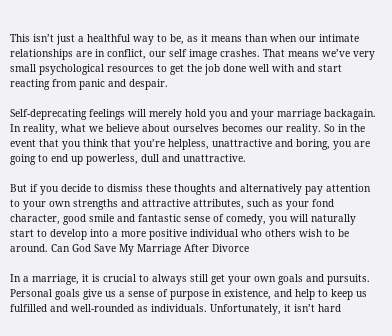This isn’t just a healthful way to be, as it means than when our intimate relationships are in conflict, our self image crashes. That means we’ve very small psychological resources to get the job done well with and start reacting from panic and despair.

Self-deprecating feelings will merely hold you and your marriage backagain. In reality, what we believe about ourselves becomes our reality. So in the event that you think that you’re helpless, unattractive and boring, you are going to end up powerless, dull and unattractive.

But if you decide to dismiss these thoughts and alternatively pay attention to your own strengths and attractive attributes, such as your fond character, good smile and fantastic sense of comedy, you will naturally start to develop into a more positive individual who others wish to be around. Can God Save My Marriage After Divorce

In a marriage, it is crucial to always still get your own goals and pursuits. Personal goals give us a sense of purpose in existence, and help to keep us fulfilled and well-rounded as individuals. Unfortunately, it isn’t hard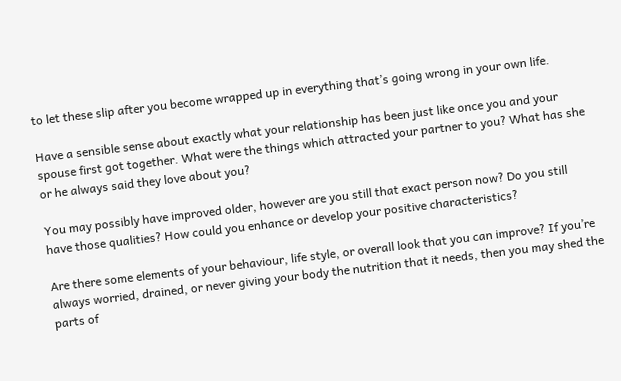to let these slip after you become wrapped up in everything that’s going wrong in your own life.

Have a sensible sense about exactly what your relationship has been just like once you and your spouse first got together. What were the things which attracted your partner to you? What has she or he always said they love about you?

You may possibly have improved older, however are you still that exact person now? Do you still have those qualities? How could you enhance or develop your positive characteristics?

Are there some elements of your behaviour, life style, or overall look that you can improve? If you’re always worried, drained, or never giving your body the nutrition that it needs, then you may shed the parts of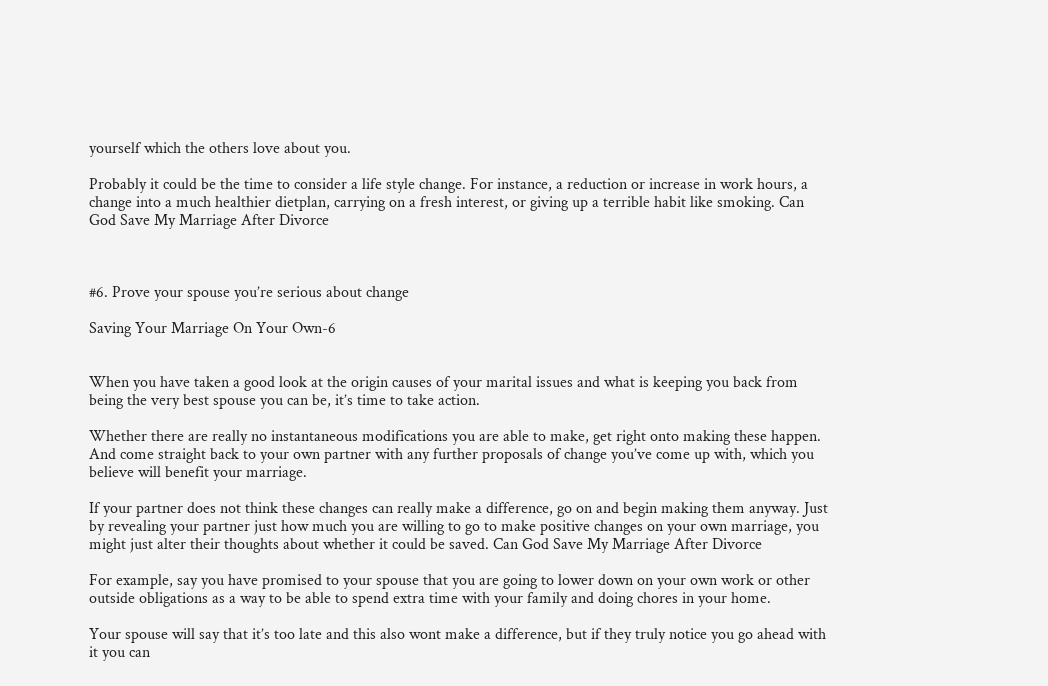yourself which the others love about you.

Probably it could be the time to consider a life style change. For instance, a reduction or increase in work hours, a change into a much healthier dietplan, carrying on a fresh interest, or giving up a terrible habit like smoking. Can God Save My Marriage After Divorce



#6. Prove your spouse you’re serious about change

Saving Your Marriage On Your Own-6


When you have taken a good look at the origin causes of your marital issues and what is keeping you back from being the very best spouse you can be, it’s time to take action.

Whether there are really no instantaneous modifications you are able to make, get right onto making these happen. And come straight back to your own partner with any further proposals of change you’ve come up with, which you believe will benefit your marriage.

If your partner does not think these changes can really make a difference, go on and begin making them anyway. Just by revealing your partner just how much you are willing to go to make positive changes on your own marriage, you might just alter their thoughts about whether it could be saved. Can God Save My Marriage After Divorce

For example, say you have promised to your spouse that you are going to lower down on your own work or other outside obligations as a way to be able to spend extra time with your family and doing chores in your home.

Your spouse will say that it’s too late and this also wont make a difference, but if they truly notice you go ahead with it you can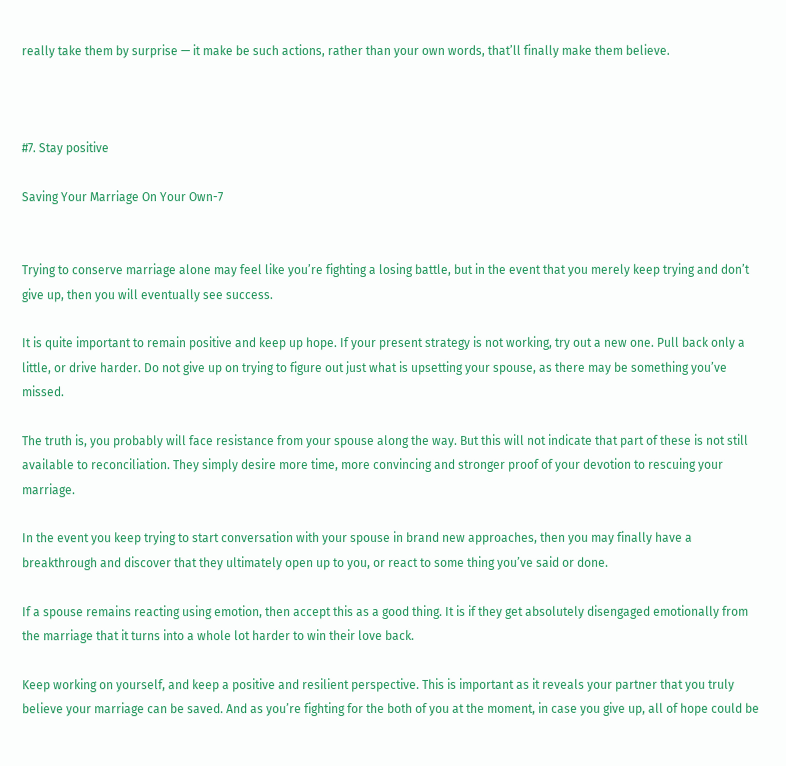really take them by surprise — it make be such actions, rather than your own words, that’ll finally make them believe.



#7. Stay positive

Saving Your Marriage On Your Own-7


Trying to conserve marriage alone may feel like you’re fighting a losing battle, but in the event that you merely keep trying and don’t give up, then you will eventually see success.

It is quite important to remain positive and keep up hope. If your present strategy is not working, try out a new one. Pull back only a little, or drive harder. Do not give up on trying to figure out just what is upsetting your spouse, as there may be something you’ve missed.

The truth is, you probably will face resistance from your spouse along the way. But this will not indicate that part of these is not still available to reconciliation. They simply desire more time, more convincing and stronger proof of your devotion to rescuing your marriage.

In the event you keep trying to start conversation with your spouse in brand new approaches, then you may finally have a breakthrough and discover that they ultimately open up to you, or react to some thing you’ve said or done.

If a spouse remains reacting using emotion, then accept this as a good thing. It is if they get absolutely disengaged emotionally from the marriage that it turns into a whole lot harder to win their love back.

Keep working on yourself, and keep a positive and resilient perspective. This is important as it reveals your partner that you truly believe your marriage can be saved. And as you’re fighting for the both of you at the moment, in case you give up, all of hope could be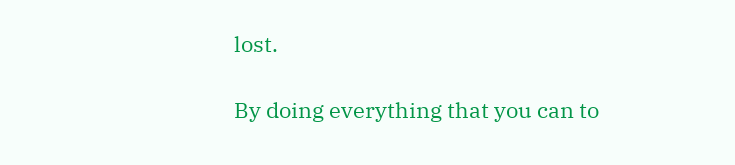lost.

By doing everything that you can to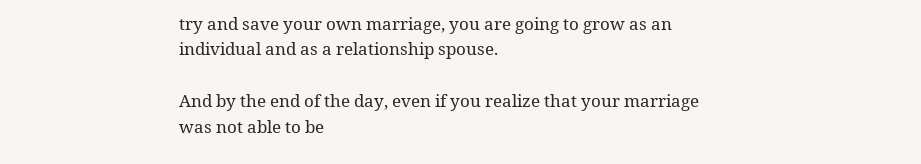try and save your own marriage, you are going to grow as an individual and as a relationship spouse.

And by the end of the day, even if you realize that your marriage was not able to be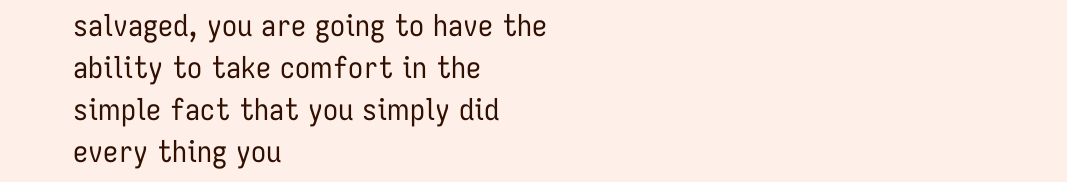salvaged, you are going to have the ability to take comfort in the simple fact that you simply did every thing you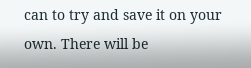can to try and save it on your own. There will be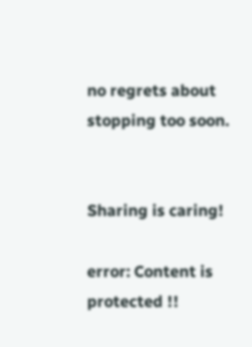no regrets about stopping too soon.


Sharing is caring!

error: Content is protected !!